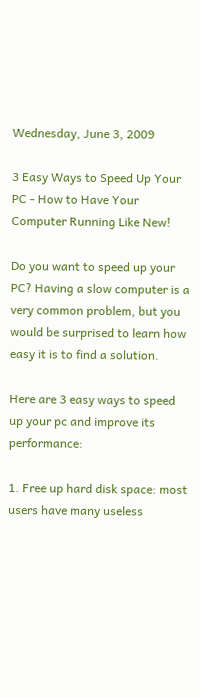Wednesday, June 3, 2009

3 Easy Ways to Speed Up Your PC - How to Have Your Computer Running Like New!

Do you want to speed up your PC? Having a slow computer is a very common problem, but you would be surprised to learn how easy it is to find a solution.

Here are 3 easy ways to speed up your pc and improve its performance:

1. Free up hard disk space: most users have many useless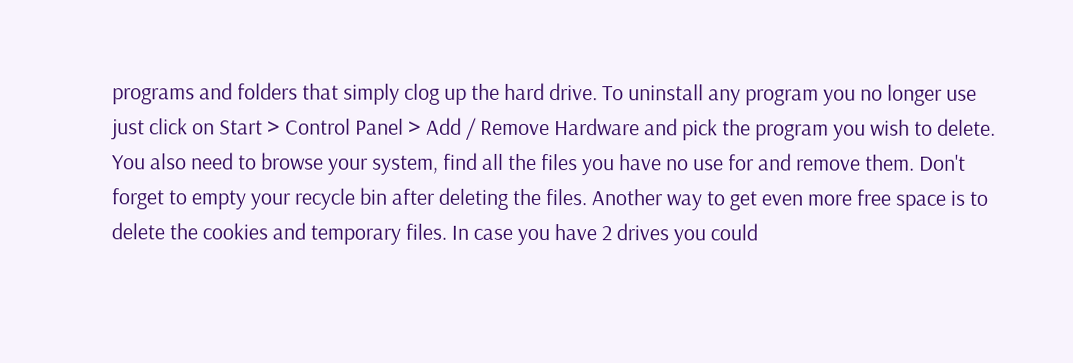programs and folders that simply clog up the hard drive. To uninstall any program you no longer use just click on Start > Control Panel > Add / Remove Hardware and pick the program you wish to delete. You also need to browse your system, find all the files you have no use for and remove them. Don't forget to empty your recycle bin after deleting the files. Another way to get even more free space is to delete the cookies and temporary files. In case you have 2 drives you could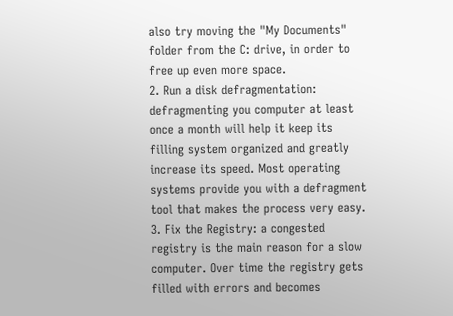also try moving the "My Documents" folder from the C: drive, in order to free up even more space.
2. Run a disk defragmentation: defragmenting you computer at least once a month will help it keep its filling system organized and greatly increase its speed. Most operating systems provide you with a defragment tool that makes the process very easy.
3. Fix the Registry: a congested registry is the main reason for a slow computer. Over time the registry gets filled with errors and becomes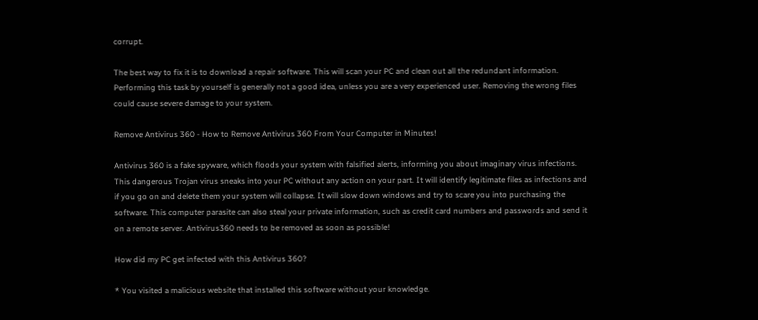corrupt.

The best way to fix it is to download a repair software. This will scan your PC and clean out all the redundant information. Performing this task by yourself is generally not a good idea, unless you are a very experienced user. Removing the wrong files could cause severe damage to your system.

Remove Antivirus 360 - How to Remove Antivirus 360 From Your Computer in Minutes!

Antivirus 360 is a fake spyware, which floods your system with falsified alerts, informing you about imaginary virus infections. This dangerous Trojan virus sneaks into your PC without any action on your part. It will identify legitimate files as infections and if you go on and delete them your system will collapse. It will slow down windows and try to scare you into purchasing the software. This computer parasite can also steal your private information, such as credit card numbers and passwords and send it on a remote server. Antivirus360 needs to be removed as soon as possible!

How did my PC get infected with this Antivirus 360?

* You visited a malicious website that installed this software without your knowledge.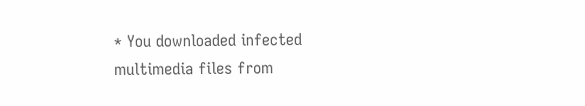* You downloaded infected multimedia files from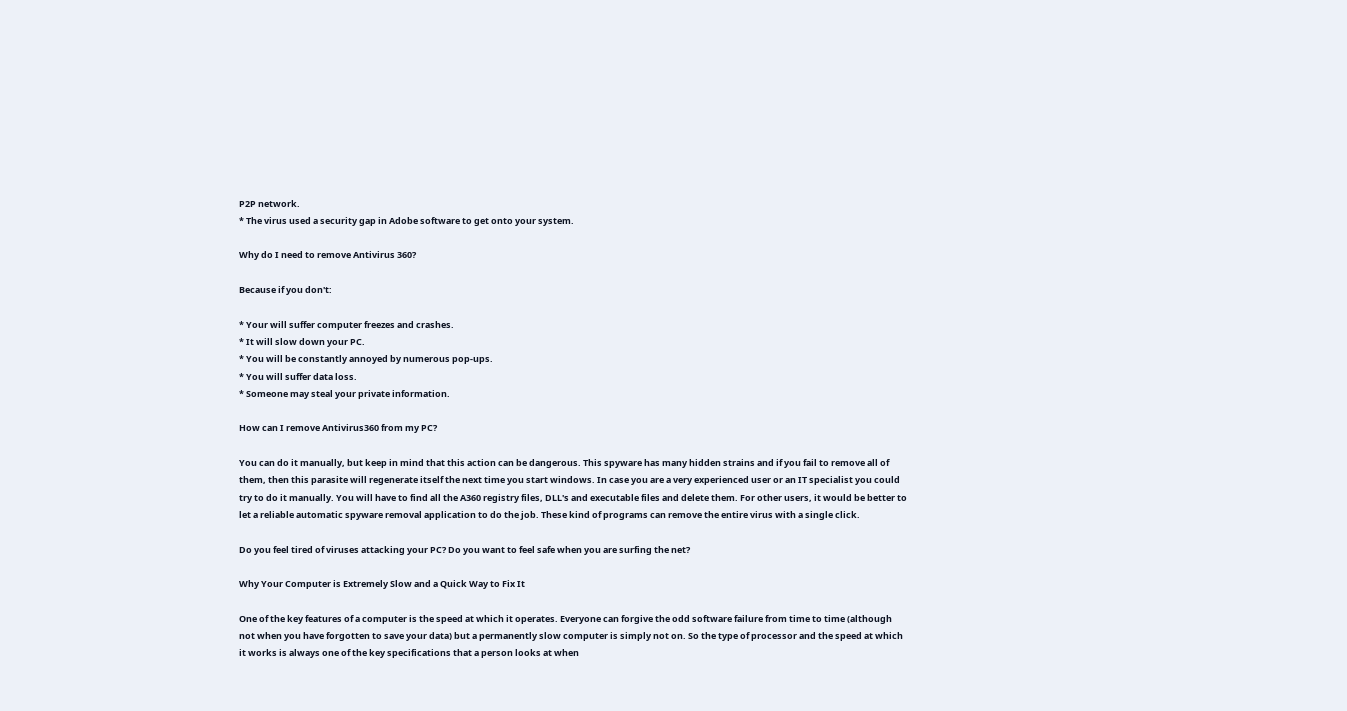P2P network.
* The virus used a security gap in Adobe software to get onto your system.

Why do I need to remove Antivirus 360?

Because if you don't:

* Your will suffer computer freezes and crashes.
* It will slow down your PC.
* You will be constantly annoyed by numerous pop-ups.
* You will suffer data loss.
* Someone may steal your private information.

How can I remove Antivirus360 from my PC?

You can do it manually, but keep in mind that this action can be dangerous. This spyware has many hidden strains and if you fail to remove all of them, then this parasite will regenerate itself the next time you start windows. In case you are a very experienced user or an IT specialist you could try to do it manually. You will have to find all the A360 registry files, DLL's and executable files and delete them. For other users, it would be better to let a reliable automatic spyware removal application to do the job. These kind of programs can remove the entire virus with a single click.

Do you feel tired of viruses attacking your PC? Do you want to feel safe when you are surfing the net?

Why Your Computer is Extremely Slow and a Quick Way to Fix It

One of the key features of a computer is the speed at which it operates. Everyone can forgive the odd software failure from time to time (although not when you have forgotten to save your data) but a permanently slow computer is simply not on. So the type of processor and the speed at which it works is always one of the key specifications that a person looks at when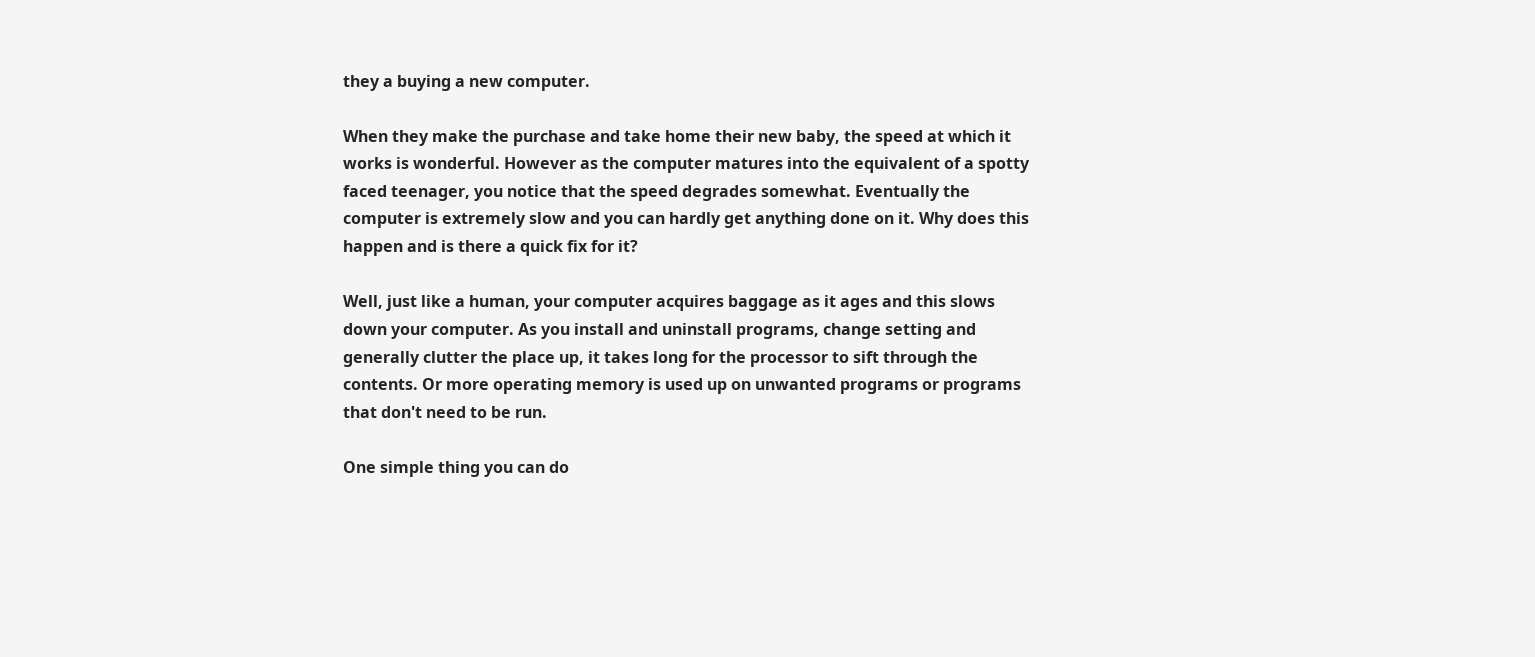they a buying a new computer.

When they make the purchase and take home their new baby, the speed at which it works is wonderful. However as the computer matures into the equivalent of a spotty faced teenager, you notice that the speed degrades somewhat. Eventually the computer is extremely slow and you can hardly get anything done on it. Why does this happen and is there a quick fix for it?

Well, just like a human, your computer acquires baggage as it ages and this slows down your computer. As you install and uninstall programs, change setting and generally clutter the place up, it takes long for the processor to sift through the contents. Or more operating memory is used up on unwanted programs or programs that don't need to be run.

One simple thing you can do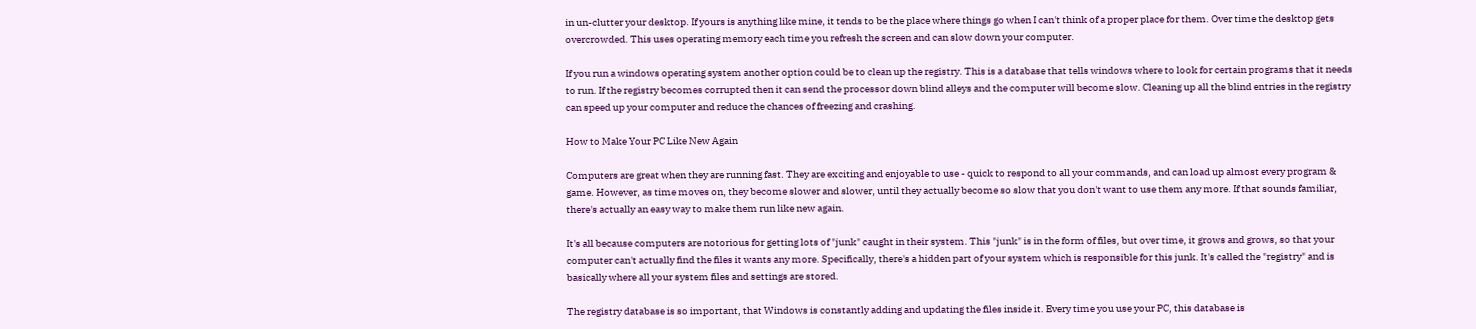in un-clutter your desktop. If yours is anything like mine, it tends to be the place where things go when I can't think of a proper place for them. Over time the desktop gets overcrowded. This uses operating memory each time you refresh the screen and can slow down your computer.

If you run a windows operating system another option could be to clean up the registry. This is a database that tells windows where to look for certain programs that it needs to run. If the registry becomes corrupted then it can send the processor down blind alleys and the computer will become slow. Cleaning up all the blind entries in the registry can speed up your computer and reduce the chances of freezing and crashing.

How to Make Your PC Like New Again

Computers are great when they are running fast. They are exciting and enjoyable to use - quick to respond to all your commands, and can load up almost every program & game. However, as time moves on, they become slower and slower, until they actually become so slow that you don't want to use them any more. If that sounds familiar, there's actually an easy way to make them run like new again.

It's all because computers are notorious for getting lots of "junk" caught in their system. This "junk" is in the form of files, but over time, it grows and grows, so that your computer can't actually find the files it wants any more. Specifically, there's a hidden part of your system which is responsible for this junk. It's called the "registry" and is basically where all your system files and settings are stored.

The registry database is so important, that Windows is constantly adding and updating the files inside it. Every time you use your PC, this database is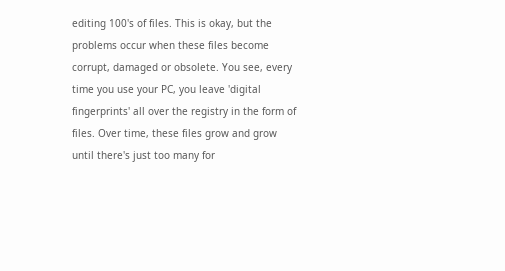editing 100's of files. This is okay, but the problems occur when these files become corrupt, damaged or obsolete. You see, every time you use your PC, you leave 'digital fingerprints' all over the registry in the form of files. Over time, these files grow and grow until there's just too many for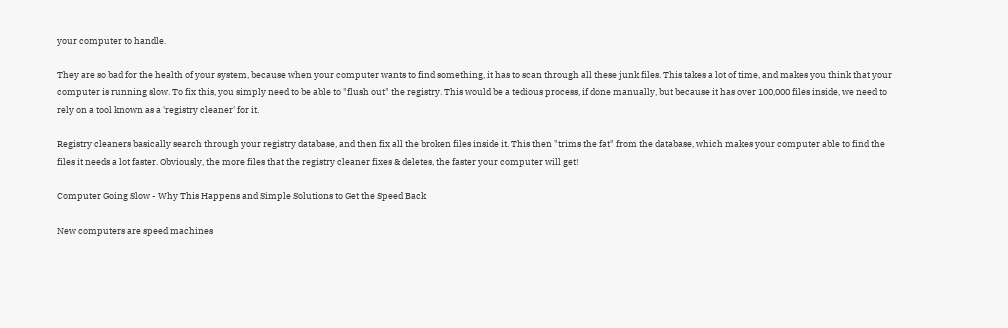your computer to handle.

They are so bad for the health of your system, because when your computer wants to find something, it has to scan through all these junk files. This takes a lot of time, and makes you think that your computer is running slow. To fix this, you simply need to be able to "flush out" the registry. This would be a tedious process, if done manually, but because it has over 100,000 files inside, we need to rely on a tool known as a 'registry cleaner' for it.

Registry cleaners basically search through your registry database, and then fix all the broken files inside it. This then "trims the fat" from the database, which makes your computer able to find the files it needs a lot faster. Obviously, the more files that the registry cleaner fixes & deletes, the faster your computer will get!

Computer Going Slow - Why This Happens and Simple Solutions to Get the Speed Back

New computers are speed machines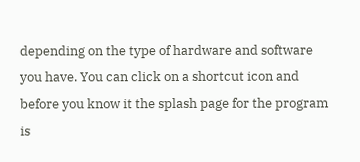depending on the type of hardware and software you have. You can click on a shortcut icon and before you know it the splash page for the program is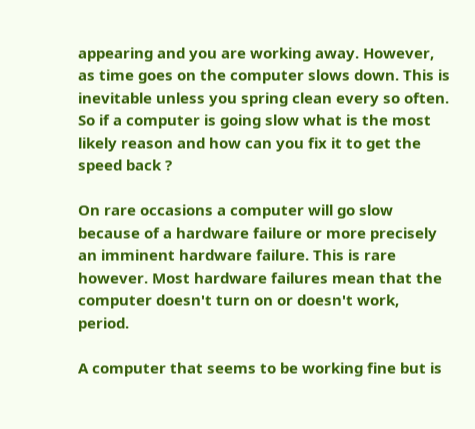appearing and you are working away. However, as time goes on the computer slows down. This is inevitable unless you spring clean every so often. So if a computer is going slow what is the most likely reason and how can you fix it to get the speed back ?

On rare occasions a computer will go slow because of a hardware failure or more precisely an imminent hardware failure. This is rare however. Most hardware failures mean that the computer doesn't turn on or doesn't work, period.

A computer that seems to be working fine but is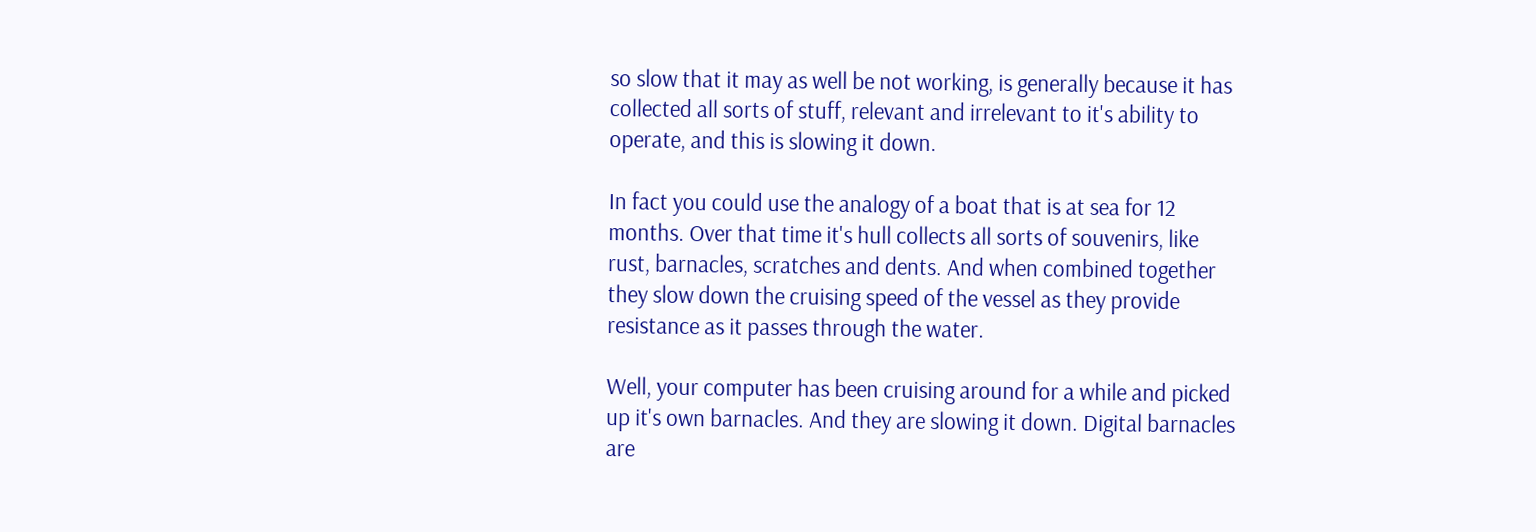so slow that it may as well be not working, is generally because it has collected all sorts of stuff, relevant and irrelevant to it's ability to operate, and this is slowing it down.

In fact you could use the analogy of a boat that is at sea for 12 months. Over that time it's hull collects all sorts of souvenirs, like rust, barnacles, scratches and dents. And when combined together they slow down the cruising speed of the vessel as they provide resistance as it passes through the water.

Well, your computer has been cruising around for a while and picked up it's own barnacles. And they are slowing it down. Digital barnacles are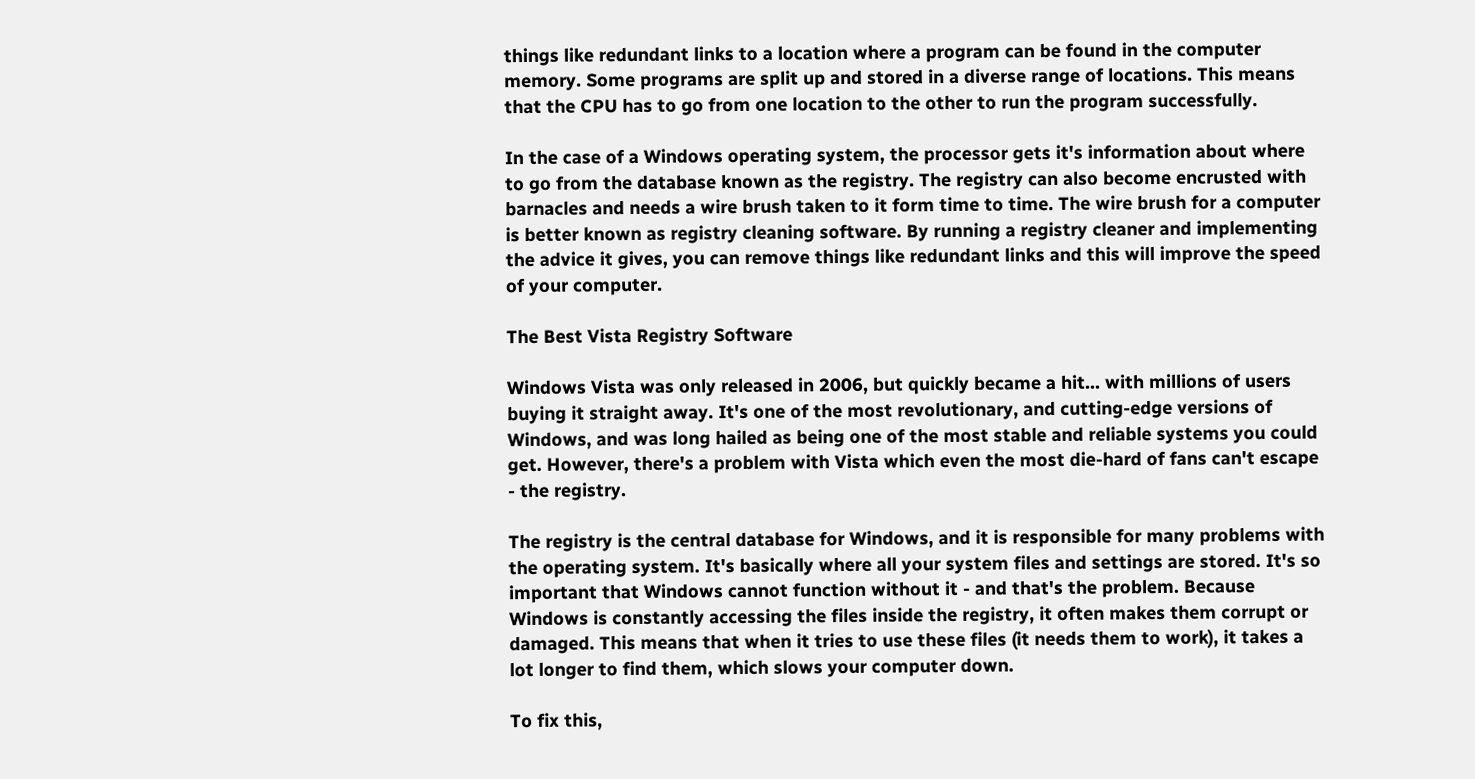things like redundant links to a location where a program can be found in the computer memory. Some programs are split up and stored in a diverse range of locations. This means that the CPU has to go from one location to the other to run the program successfully.

In the case of a Windows operating system, the processor gets it's information about where to go from the database known as the registry. The registry can also become encrusted with barnacles and needs a wire brush taken to it form time to time. The wire brush for a computer is better known as registry cleaning software. By running a registry cleaner and implementing the advice it gives, you can remove things like redundant links and this will improve the speed of your computer.

The Best Vista Registry Software

Windows Vista was only released in 2006, but quickly became a hit... with millions of users buying it straight away. It's one of the most revolutionary, and cutting-edge versions of Windows, and was long hailed as being one of the most stable and reliable systems you could get. However, there's a problem with Vista which even the most die-hard of fans can't escape - the registry.

The registry is the central database for Windows, and it is responsible for many problems with the operating system. It's basically where all your system files and settings are stored. It's so important that Windows cannot function without it - and that's the problem. Because Windows is constantly accessing the files inside the registry, it often makes them corrupt or damaged. This means that when it tries to use these files (it needs them to work), it takes a lot longer to find them, which slows your computer down.

To fix this,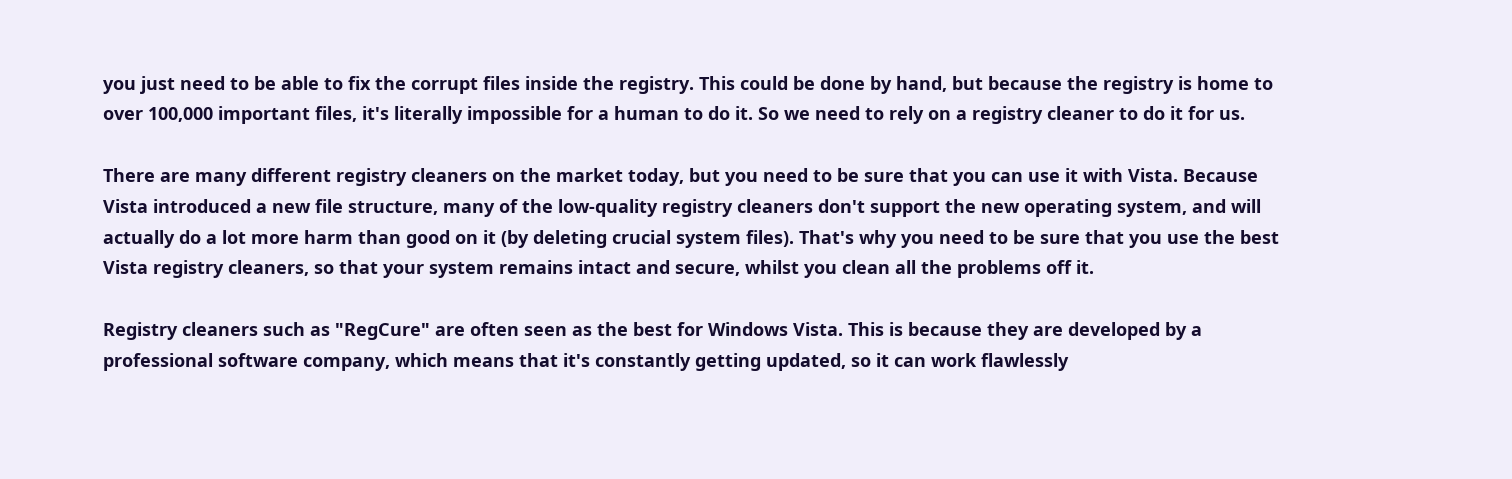you just need to be able to fix the corrupt files inside the registry. This could be done by hand, but because the registry is home to over 100,000 important files, it's literally impossible for a human to do it. So we need to rely on a registry cleaner to do it for us.

There are many different registry cleaners on the market today, but you need to be sure that you can use it with Vista. Because Vista introduced a new file structure, many of the low-quality registry cleaners don't support the new operating system, and will actually do a lot more harm than good on it (by deleting crucial system files). That's why you need to be sure that you use the best Vista registry cleaners, so that your system remains intact and secure, whilst you clean all the problems off it.

Registry cleaners such as "RegCure" are often seen as the best for Windows Vista. This is because they are developed by a professional software company, which means that it's constantly getting updated, so it can work flawlessly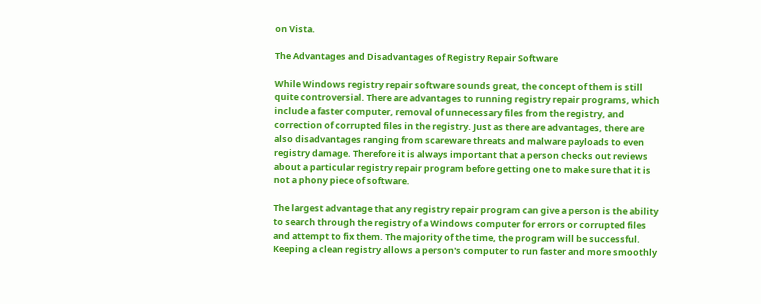on Vista.

The Advantages and Disadvantages of Registry Repair Software

While Windows registry repair software sounds great, the concept of them is still quite controversial. There are advantages to running registry repair programs, which include a faster computer, removal of unnecessary files from the registry, and correction of corrupted files in the registry. Just as there are advantages, there are also disadvantages ranging from scareware threats and malware payloads to even registry damage. Therefore it is always important that a person checks out reviews about a particular registry repair program before getting one to make sure that it is not a phony piece of software.

The largest advantage that any registry repair program can give a person is the ability to search through the registry of a Windows computer for errors or corrupted files and attempt to fix them. The majority of the time, the program will be successful. Keeping a clean registry allows a person's computer to run faster and more smoothly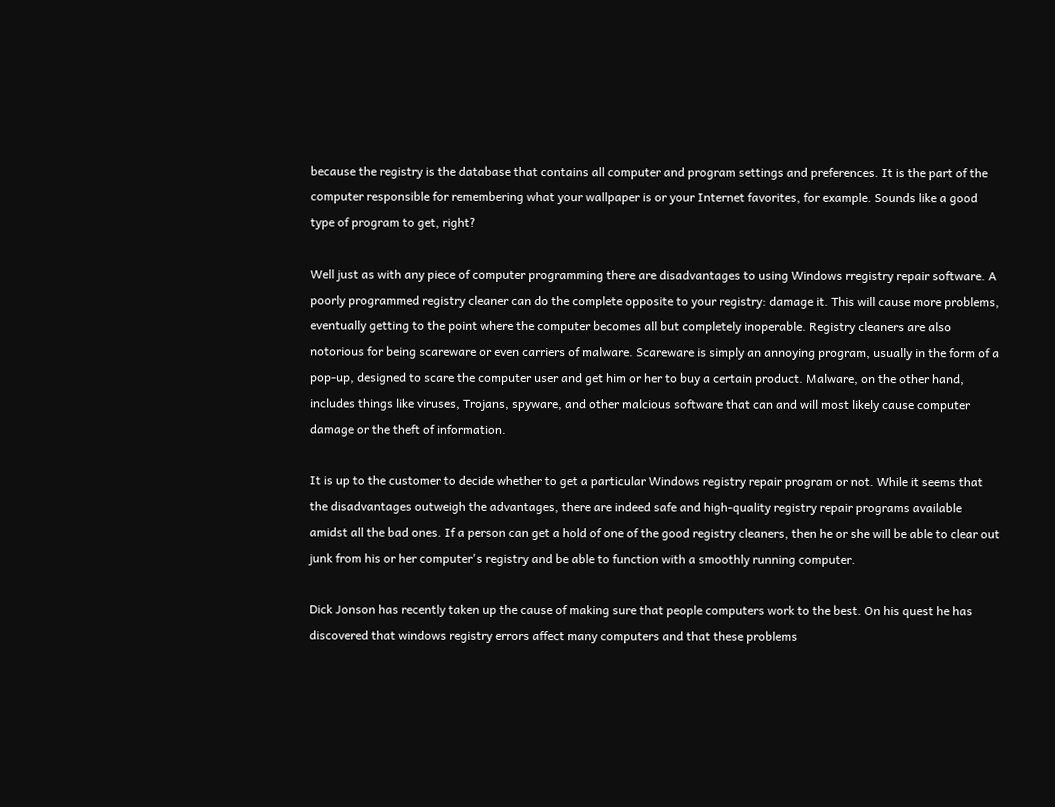because the registry is the database that contains all computer and program settings and preferences. It is the part of the computer responsible for remembering what your wallpaper is or your Internet favorites, for example. Sounds like a good type of program to get, right?

Well just as with any piece of computer programming there are disadvantages to using Windows rregistry repair software. A poorly programmed registry cleaner can do the complete opposite to your registry: damage it. This will cause more problems, eventually getting to the point where the computer becomes all but completely inoperable. Registry cleaners are also notorious for being scareware or even carriers of malware. Scareware is simply an annoying program, usually in the form of a pop-up, designed to scare the computer user and get him or her to buy a certain product. Malware, on the other hand, includes things like viruses, Trojans, spyware, and other malcious software that can and will most likely cause computer damage or the theft of information.

It is up to the customer to decide whether to get a particular Windows registry repair program or not. While it seems that the disadvantages outweigh the advantages, there are indeed safe and high-quality registry repair programs available amidst all the bad ones. If a person can get a hold of one of the good registry cleaners, then he or she will be able to clear out junk from his or her computer's registry and be able to function with a smoothly running computer.

Dick Jonson has recently taken up the cause of making sure that people computers work to the best. On his quest he has discovered that windows registry errors affect many computers and that these problems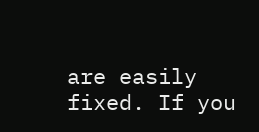are easily fixed. If you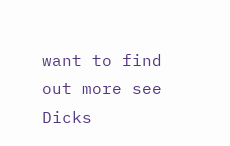want to find out more see Dicks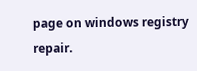page on windows registry repair.